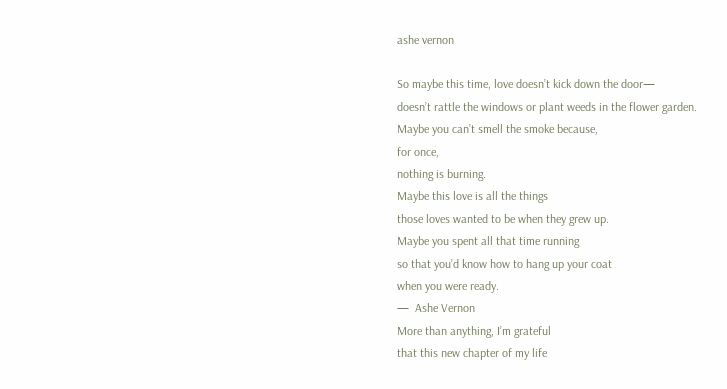ashe vernon

So maybe this time, love doesn’t kick down the door—
doesn’t rattle the windows or plant weeds in the flower garden.
Maybe you can’t smell the smoke because,
for once,
nothing is burning.
Maybe this love is all the things
those loves wanted to be when they grew up.
Maybe you spent all that time running
so that you’d know how to hang up your coat
when you were ready.
—  Ashe Vernon
More than anything, I’m grateful
that this new chapter of my life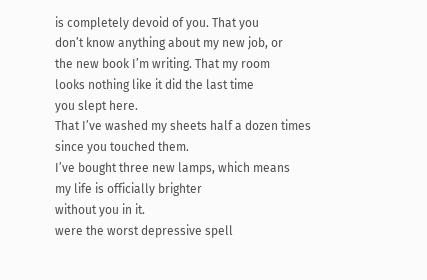is completely devoid of you. That you
don’t know anything about my new job, or
the new book I’m writing. That my room
looks nothing like it did the last time
you slept here.
That I’ve washed my sheets half a dozen times
since you touched them.
I’ve bought three new lamps, which means
my life is officially brighter
without you in it.
were the worst depressive spell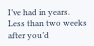I’ve had in years.
Less than two weeks after you’d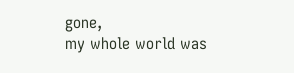gone,
my whole world was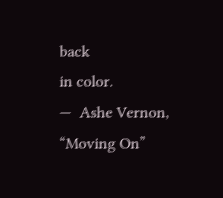back
in color.
—  Ashe Vernon, “Moving On”